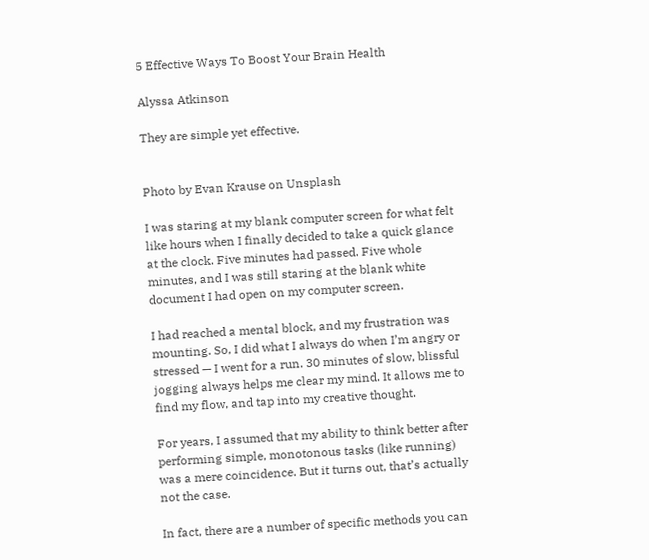5 Effective Ways To Boost Your Brain Health

Alyssa Atkinson

They are simple yet effective.


Photo by Evan Krause on Unsplash

I was staring at my blank computer screen for what felt like hours when I finally decided to take a quick glance at the clock. Five minutes had passed. Five whole minutes, and I was still staring at the blank white document I had open on my computer screen.

I had reached a mental block, and my frustration was mounting. So, I did what I always do when I’m angry or stressed — I went for a run. 30 minutes of slow, blissful jogging always helps me clear my mind. It allows me to find my flow, and tap into my creative thought.

For years, I assumed that my ability to think better after performing simple, monotonous tasks (like running) was a mere coincidence. But it turns out, that’s actually not the case.

In fact, there are a number of specific methods you can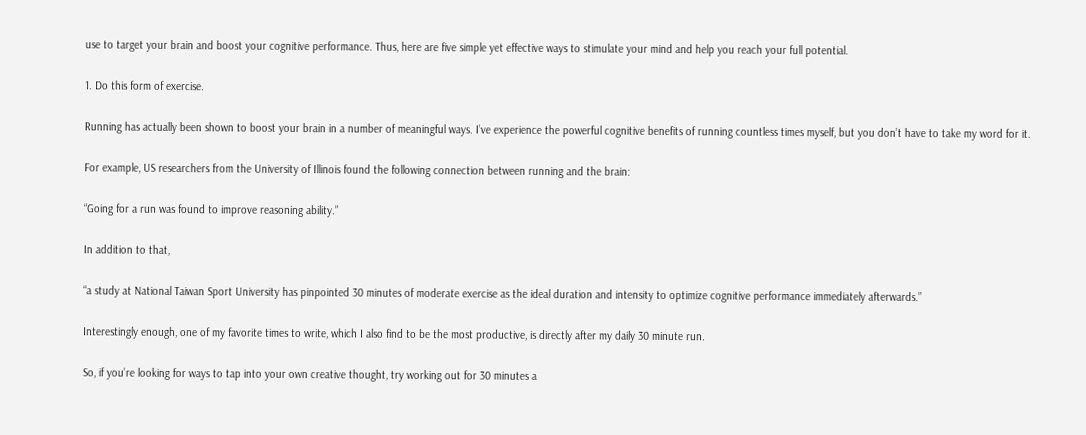use to target your brain and boost your cognitive performance. Thus, here are five simple yet effective ways to stimulate your mind and help you reach your full potential.

1. Do this form of exercise.

Running has actually been shown to boost your brain in a number of meaningful ways. I’ve experience the powerful cognitive benefits of running countless times myself, but you don’t have to take my word for it.

For example, US researchers from the University of Illinois found the following connection between running and the brain:

“Going for a run was found to improve reasoning ability.”

In addition to that,

“a study at National Taiwan Sport University has pinpointed 30 minutes of moderate exercise as the ideal duration and intensity to optimize cognitive performance immediately afterwards.”

Interestingly enough, one of my favorite times to write, which I also find to be the most productive, is directly after my daily 30 minute run.

So, if you’re looking for ways to tap into your own creative thought, try working out for 30 minutes a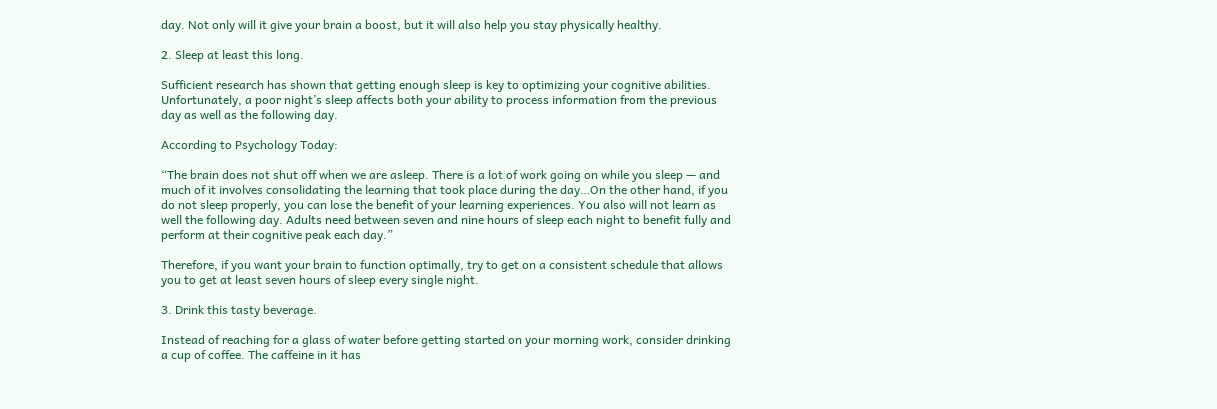day. Not only will it give your brain a boost, but it will also help you stay physically healthy.

2. Sleep at least this long.

Sufficient research has shown that getting enough sleep is key to optimizing your cognitive abilities. Unfortunately, a poor night’s sleep affects both your ability to process information from the previous day as well as the following day.

According to Psychology Today:

“The brain does not shut off when we are asleep. There is a lot of work going on while you sleep — and much of it involves consolidating the learning that took place during the day…On the other hand, if you do not sleep properly, you can lose the benefit of your learning experiences. You also will not learn as well the following day. Adults need between seven and nine hours of sleep each night to benefit fully and perform at their cognitive peak each day.”

Therefore, if you want your brain to function optimally, try to get on a consistent schedule that allows you to get at least seven hours of sleep every single night.

3. Drink this tasty beverage.

Instead of reaching for a glass of water before getting started on your morning work, consider drinking a cup of coffee. The caffeine in it has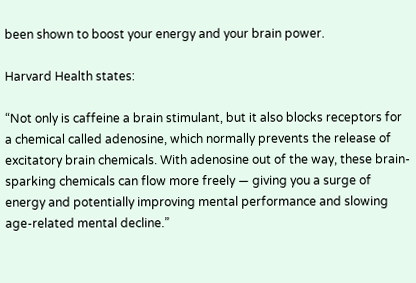been shown to boost your energy and your brain power.

Harvard Health states:

“Not only is caffeine a brain stimulant, but it also blocks receptors for a chemical called adenosine, which normally prevents the release of excitatory brain chemicals. With adenosine out of the way, these brain-sparking chemicals can flow more freely — giving you a surge of energy and potentially improving mental performance and slowing age-related mental decline.”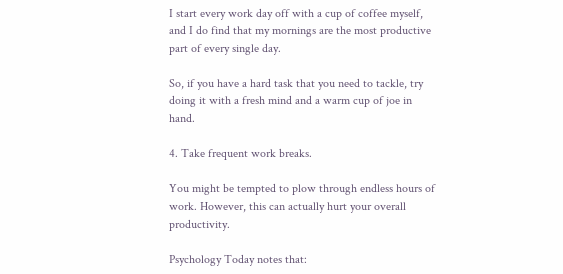I start every work day off with a cup of coffee myself, and I do find that my mornings are the most productive part of every single day.

So, if you have a hard task that you need to tackle, try doing it with a fresh mind and a warm cup of joe in hand.

4. Take frequent work breaks.

You might be tempted to plow through endless hours of work. However, this can actually hurt your overall productivity.

Psychology Today notes that: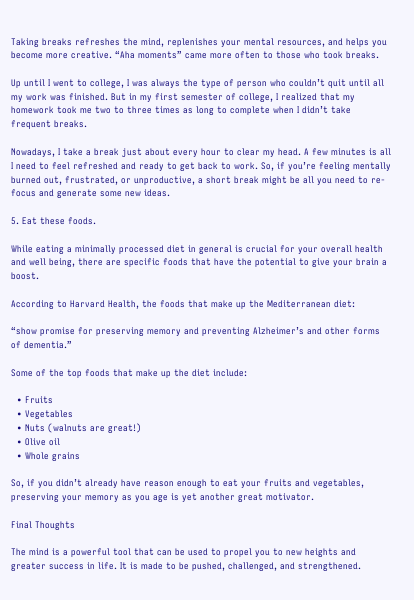Taking breaks refreshes the mind, replenishes your mental resources, and helps you become more creative. “Aha moments” came more often to those who took breaks.

Up until I went to college, I was always the type of person who couldn’t quit until all my work was finished. But in my first semester of college, I realized that my homework took me two to three times as long to complete when I didn’t take frequent breaks.

Nowadays, I take a break just about every hour to clear my head. A few minutes is all I need to feel refreshed and ready to get back to work. So, if you’re feeling mentally burned out, frustrated, or unproductive, a short break might be all you need to re-focus and generate some new ideas.

5. Eat these foods.

While eating a minimally processed diet in general is crucial for your overall health and well being, there are specific foods that have the potential to give your brain a boost.

According to Harvard Health, the foods that make up the Mediterranean diet:

“show promise for preserving memory and preventing Alzheimer’s and other forms of dementia.”

Some of the top foods that make up the diet include:

  • Fruits
  • Vegetables
  • Nuts (walnuts are great!)
  • Olive oil
  • Whole grains

So, if you didn’t already have reason enough to eat your fruits and vegetables, preserving your memory as you age is yet another great motivator.

Final Thoughts

The mind is a powerful tool that can be used to propel you to new heights and greater success in life. It is made to be pushed, challenged, and strengthened.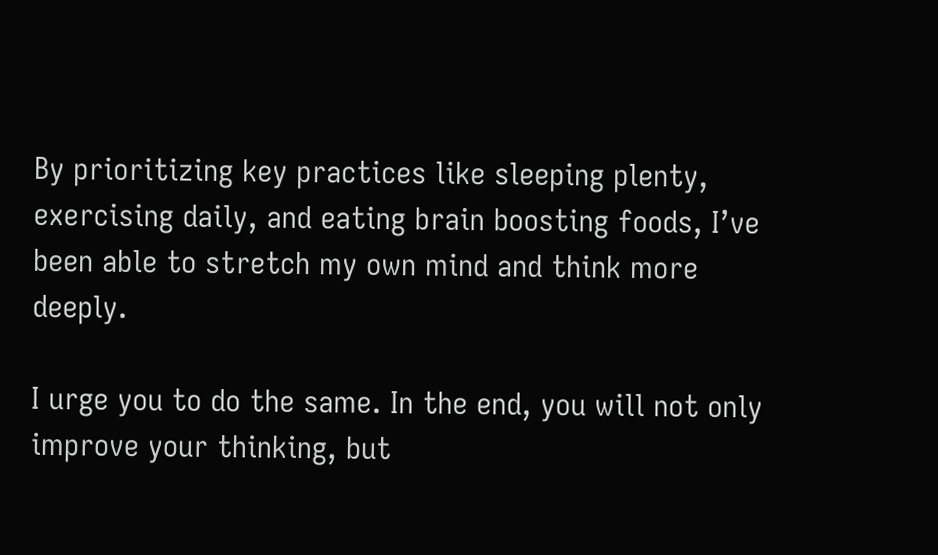By prioritizing key practices like sleeping plenty, exercising daily, and eating brain boosting foods, I’ve been able to stretch my own mind and think more deeply.

I urge you to do the same. In the end, you will not only improve your thinking, but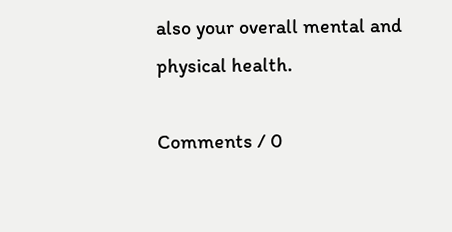also your overall mental and physical health.

Comments / 0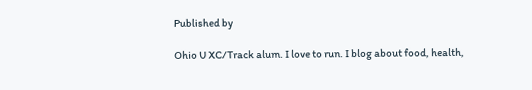Published by

Ohio U XC/Track alum. I love to run. I blog about food, health,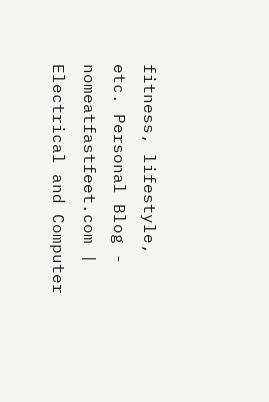fitness, lifestyle, etc. Personal Blog - nomeatfastfeet.com | Electrical and Computer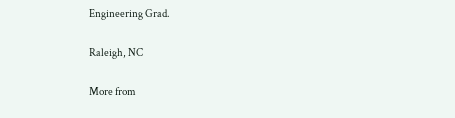Engineering Grad.

Raleigh, NC

More from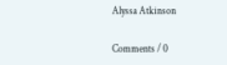Alyssa Atkinson

Comments / 0